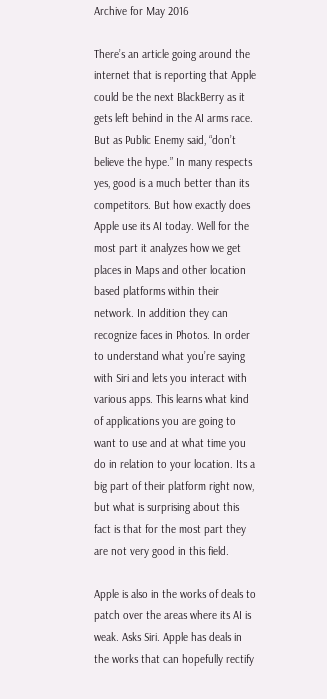Archive for May 2016

There’s an article going around the internet that is reporting that Apple could be the next BlackBerry as it gets left behind in the AI arms race. But as Public Enemy said, “don’t believe the hype.” In many respects yes, good is a much better than its competitors. But how exactly does Apple use its AI today. Well for the most part it analyzes how we get places in Maps and other location based platforms within their network. In addition they can recognize faces in Photos. In order to understand what you’re saying with Siri and lets you interact with various apps. This learns what kind of applications you are going to want to use and at what time you do in relation to your location. Its a big part of their platform right now, but what is surprising about this fact is that for the most part they are not very good in this field.

Apple is also in the works of deals to patch over the areas where its AI is weak. Asks Siri. Apple has deals in the works that can hopefully rectify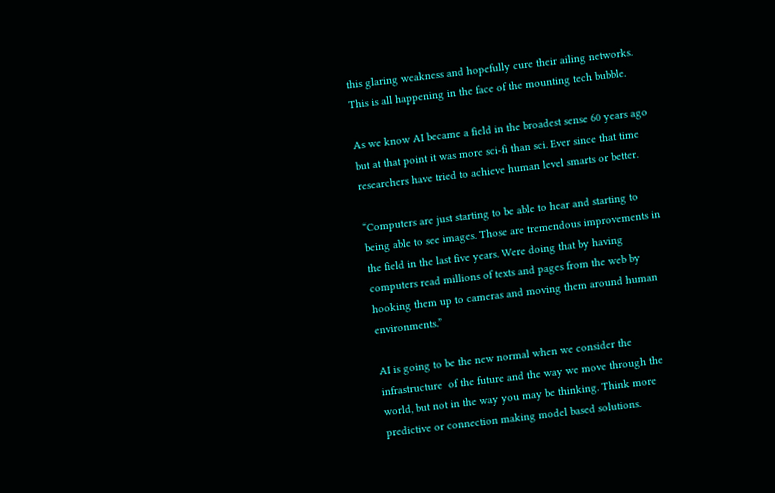this glaring weakness and hopefully cure their ailing networks. This is all happening in the face of the mounting tech bubble.

As we know AI became a field in the broadest sense 60 years ago but at that point it was more sci-fi than sci. Ever since that time researchers have tried to achieve human level smarts or better.

“Computers are just starting to be able to hear and starting to being able to see images. Those are tremendous improvements in the field in the last five years. Were doing that by having computers read millions of texts and pages from the web by hooking them up to cameras and moving them around human environments.”

AI is going to be the new normal when we consider the infrastructure  of the future and the way we move through the world, but not in the way you may be thinking. Think more predictive or connection making model based solutions.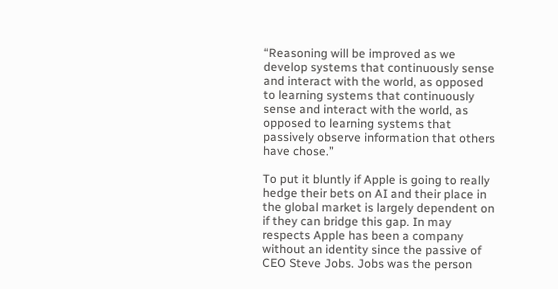“Reasoning will be improved as we develop systems that continuously sense and interact with the world, as opposed to learning systems that continuously sense and interact with the world, as opposed to learning systems that passively observe information that others have chose.”

To put it bluntly if Apple is going to really hedge their bets on AI and their place in the global market is largely dependent on if they can bridge this gap. In may respects Apple has been a company without an identity since the passive of CEO Steve Jobs. Jobs was the person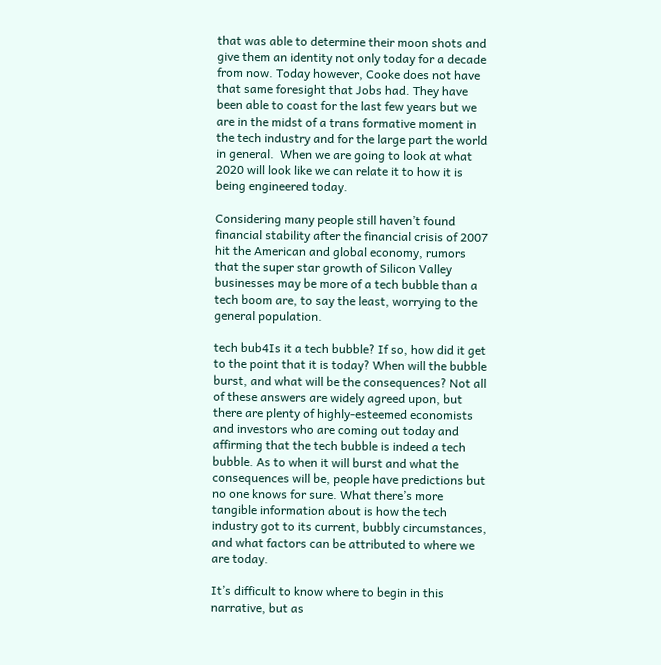that was able to determine their moon shots and give them an identity not only today for a decade from now. Today however, Cooke does not have that same foresight that Jobs had. They have been able to coast for the last few years but we are in the midst of a trans formative moment in the tech industry and for the large part the world in general.  When we are going to look at what 2020 will look like we can relate it to how it is being engineered today.

Considering many people still haven’t found financial stability after the financial crisis of 2007 hit the American and global economy, rumors that the super star growth of Silicon Valley businesses may be more of a tech bubble than a tech boom are, to say the least, worrying to the general population.

tech bub4Is it a tech bubble? If so, how did it get to the point that it is today? When will the bubble burst, and what will be the consequences? Not all of these answers are widely agreed upon, but there are plenty of highly-esteemed economists and investors who are coming out today and affirming that the tech bubble is indeed a tech bubble. As to when it will burst and what the consequences will be, people have predictions but no one knows for sure. What there’s more tangible information about is how the tech industry got to its current, bubbly circumstances, and what factors can be attributed to where we are today.

It’s difficult to know where to begin in this narrative, but as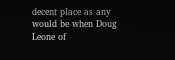decent place as any would be when Doug Leone of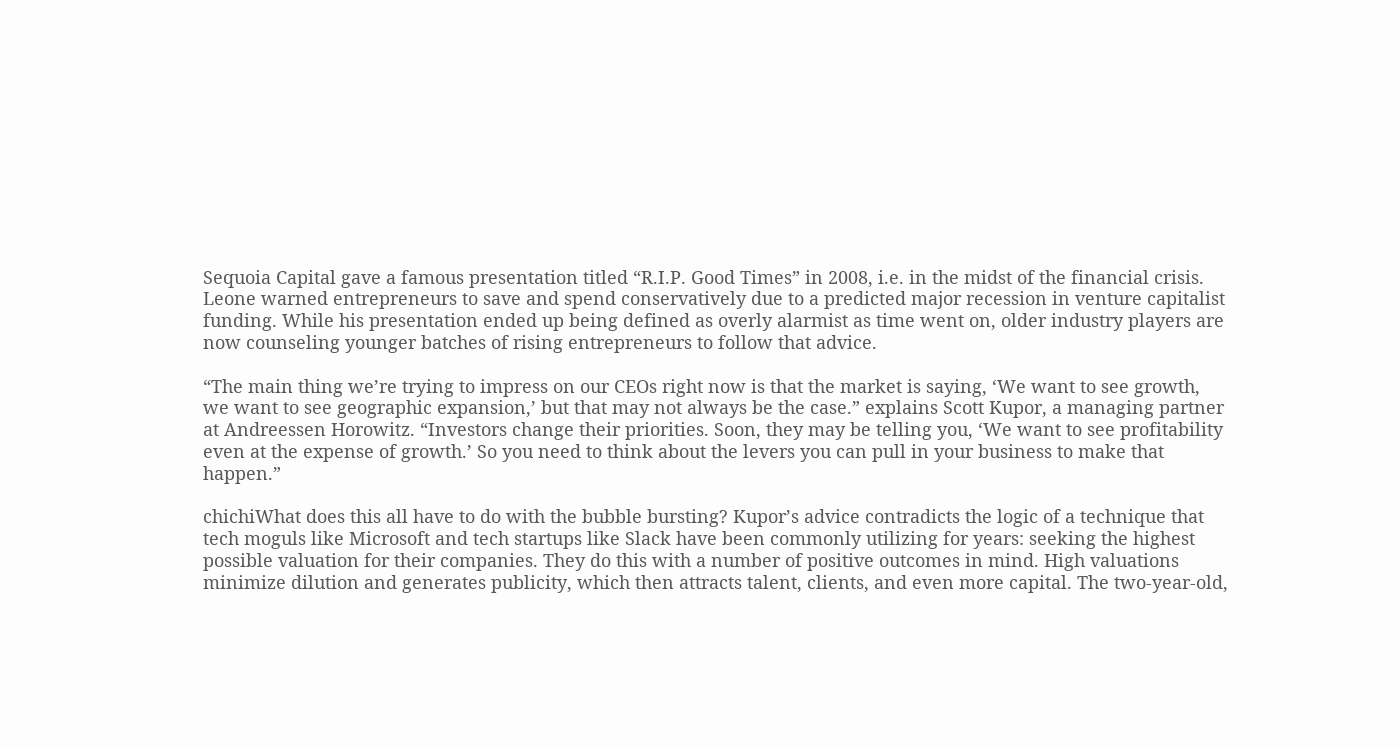Sequoia Capital gave a famous presentation titled “R.I.P. Good Times” in 2008, i.e. in the midst of the financial crisis. Leone warned entrepreneurs to save and spend conservatively due to a predicted major recession in venture capitalist funding. While his presentation ended up being defined as overly alarmist as time went on, older industry players are now counseling younger batches of rising entrepreneurs to follow that advice.

“The main thing we’re trying to impress on our CEOs right now is that the market is saying, ‘We want to see growth, we want to see geographic expansion,’ but that may not always be the case.” explains Scott Kupor, a managing partner at Andreessen Horowitz. “Investors change their priorities. Soon, they may be telling you, ‘We want to see profitability even at the expense of growth.’ So you need to think about the levers you can pull in your business to make that happen.”

chichiWhat does this all have to do with the bubble bursting? Kupor’s advice contradicts the logic of a technique that tech moguls like Microsoft and tech startups like Slack have been commonly utilizing for years: seeking the highest possible valuation for their companies. They do this with a number of positive outcomes in mind. High valuations minimize dilution and generates publicity, which then attracts talent, clients, and even more capital. The two-year-old,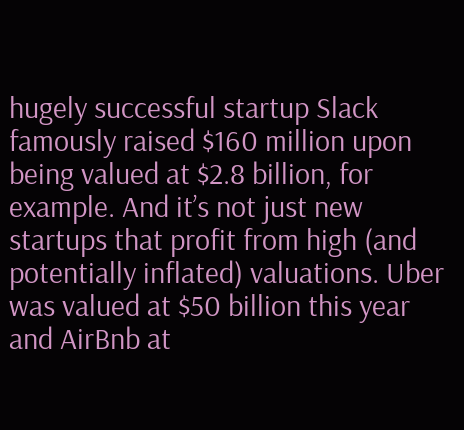hugely successful startup Slack famously raised $160 million upon being valued at $2.8 billion, for example. And it’s not just new startups that profit from high (and potentially inflated) valuations. Uber was valued at $50 billion this year and AirBnb at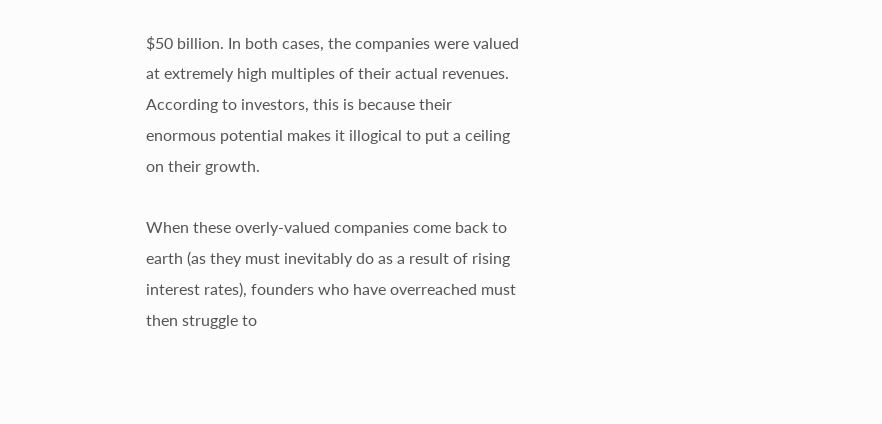$50 billion. In both cases, the companies were valued at extremely high multiples of their actual revenues. According to investors, this is because their enormous potential makes it illogical to put a ceiling on their growth.

When these overly-valued companies come back to earth (as they must inevitably do as a result of rising interest rates), founders who have overreached must then struggle to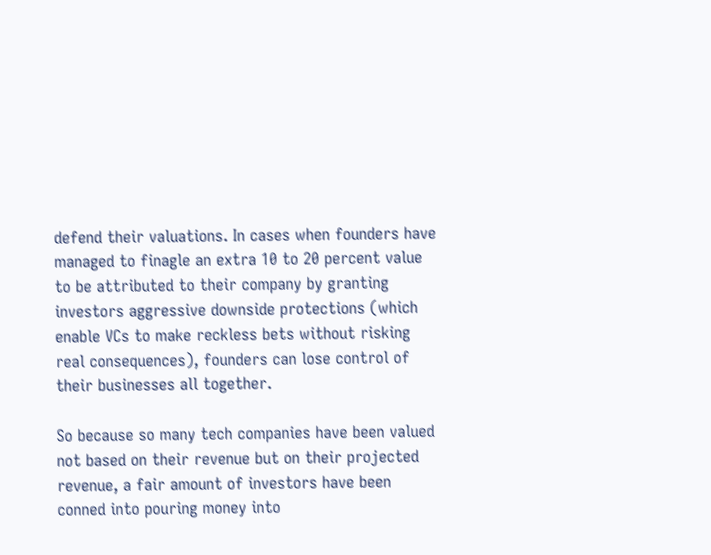defend their valuations. In cases when founders have managed to finagle an extra 10 to 20 percent value to be attributed to their company by granting investors aggressive downside protections (which enable VCs to make reckless bets without risking real consequences), founders can lose control of their businesses all together.

So because so many tech companies have been valued not based on their revenue but on their projected revenue, a fair amount of investors have been conned into pouring money into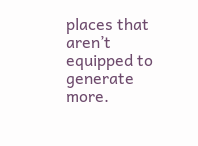places that aren’t equipped to generate more.